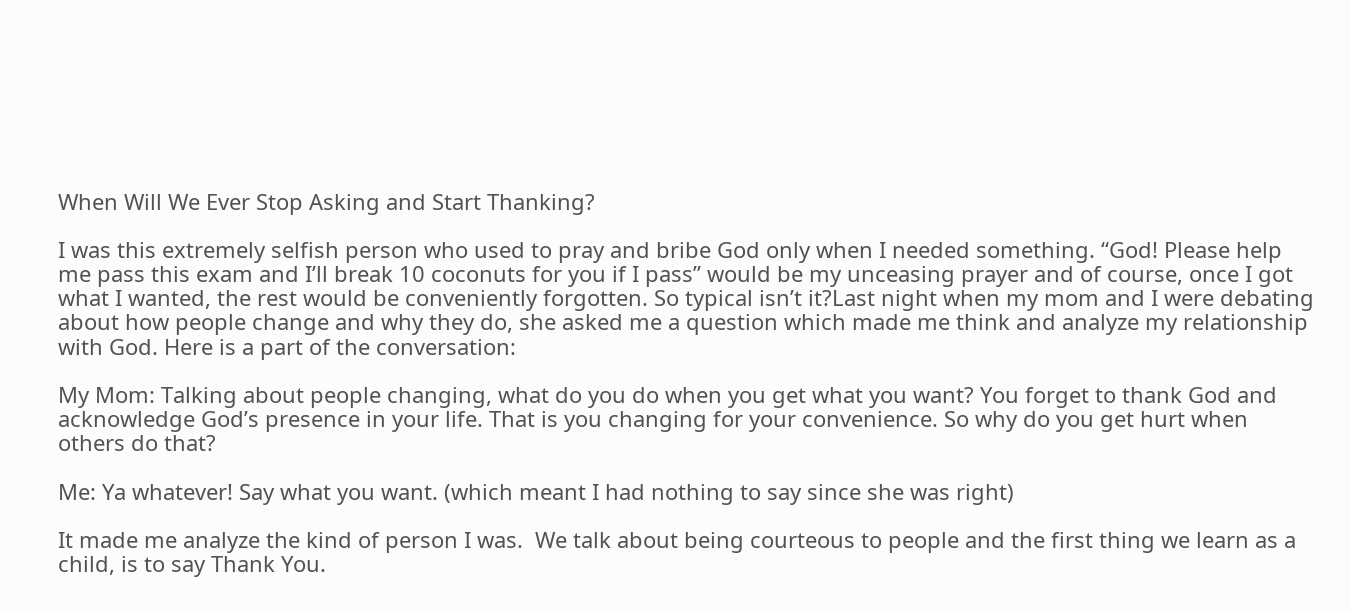When Will We Ever Stop Asking and Start Thanking?

I was this extremely selfish person who used to pray and bribe God only when I needed something. “God! Please help me pass this exam and I’ll break 10 coconuts for you if I pass” would be my unceasing prayer and of course, once I got what I wanted, the rest would be conveniently forgotten. So typical isn’t it?Last night when my mom and I were debating about how people change and why they do, she asked me a question which made me think and analyze my relationship with God. Here is a part of the conversation:

My Mom: Talking about people changing, what do you do when you get what you want? You forget to thank God and acknowledge God’s presence in your life. That is you changing for your convenience. So why do you get hurt when others do that?

Me: Ya whatever! Say what you want. (which meant I had nothing to say since she was right)

It made me analyze the kind of person I was.  We talk about being courteous to people and the first thing we learn as a child, is to say Thank You.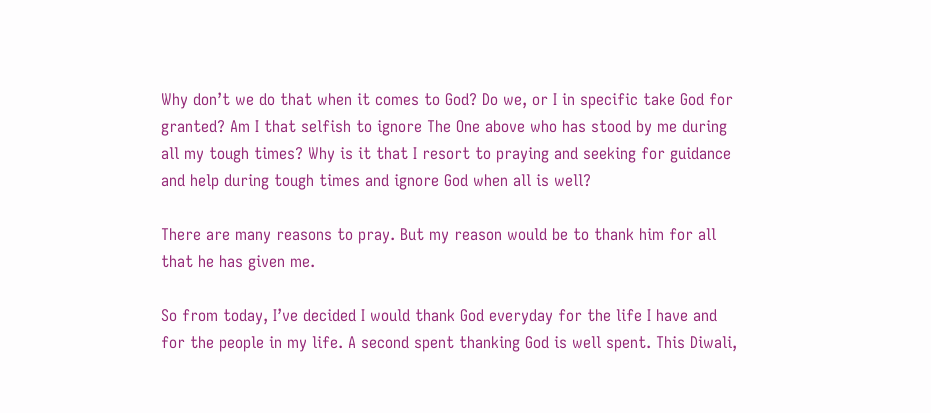Why don’t we do that when it comes to God? Do we, or I in specific take God for granted? Am I that selfish to ignore The One above who has stood by me during all my tough times? Why is it that I resort to praying and seeking for guidance and help during tough times and ignore God when all is well?

There are many reasons to pray. But my reason would be to thank him for all that he has given me.

So from today, I’ve decided I would thank God everyday for the life I have and for the people in my life. A second spent thanking God is well spent. This Diwali,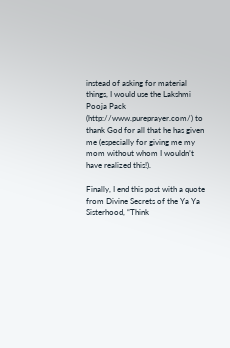instead of asking for material things, I would use the Lakshmi Pooja Pack (http://www.pureprayer.com/) to thank God for all that he has given me (especially for giving me my mom without whom I wouldn’t have realized this!).

Finally, I end this post with a quote from Divine Secrets of the Ya Ya Sisterhood, “Think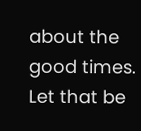about the good times. Let that be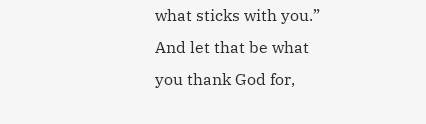what sticks with you.” And let that be what you thank God for,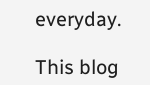everyday.

This blog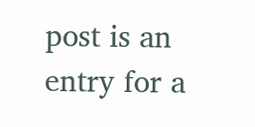post is an entry for a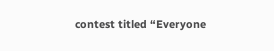contest titled “Everyone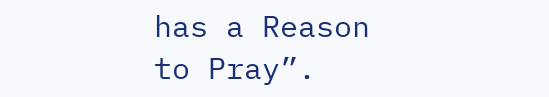has a Reason to Pray”.